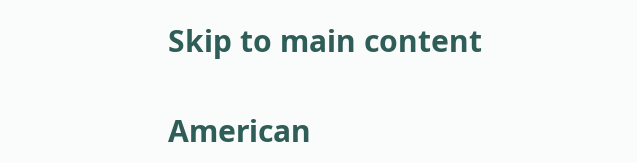Skip to main content

American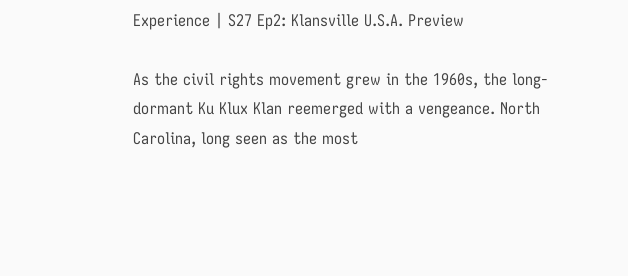Experience | S27 Ep2: Klansville U.S.A. Preview

As the civil rights movement grew in the 1960s, the long-dormant Ku Klux Klan reemerged with a vengeance. North Carolina, long seen as the most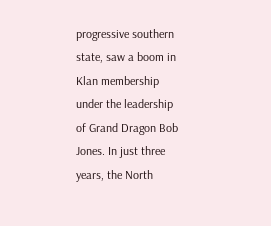progressive southern state, saw a boom in Klan membership under the leadership of Grand Dragon Bob Jones. In just three years, the North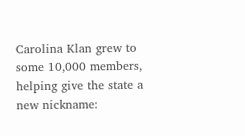Carolina Klan grew to some 10,000 members, helping give the state a new nickname: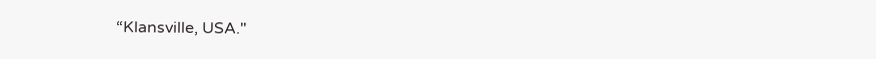“Klansville, USA."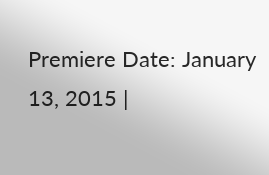Premiere Date: January 13, 2015 |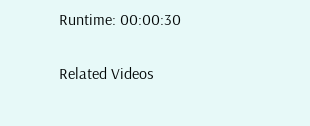Runtime: 00:00:30

Related Videos